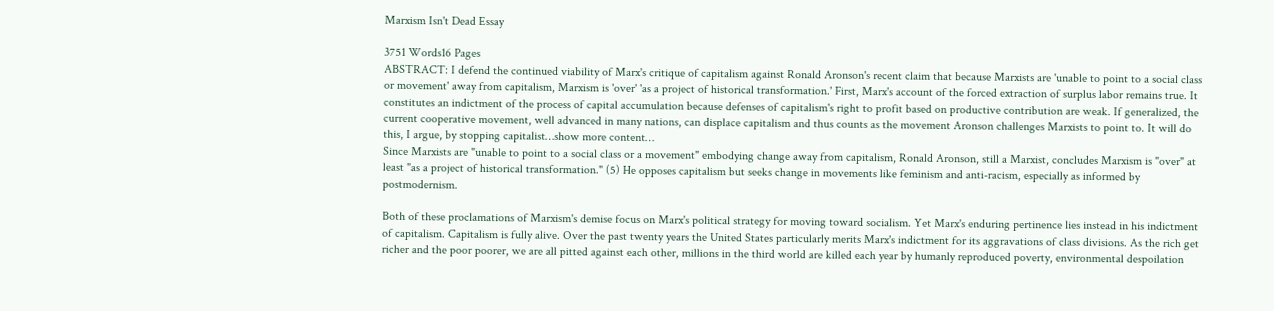Marxism Isn't Dead Essay

3751 Words16 Pages
ABSTRACT: I defend the continued viability of Marx's critique of capitalism against Ronald Aronson's recent claim that because Marxists are 'unable to point to a social class or movement' away from capitalism, Marxism is 'over' 'as a project of historical transformation.' First, Marx's account of the forced extraction of surplus labor remains true. It constitutes an indictment of the process of capital accumulation because defenses of capitalism's right to profit based on productive contribution are weak. If generalized, the current cooperative movement, well advanced in many nations, can displace capitalism and thus counts as the movement Aronson challenges Marxists to point to. It will do this, I argue, by stopping capitalist…show more content…
Since Marxists are "unable to point to a social class or a movement" embodying change away from capitalism, Ronald Aronson, still a Marxist, concludes Marxism is "over" at least "as a project of historical transformation." (5) He opposes capitalism but seeks change in movements like feminism and anti-racism, especially as informed by postmodernism.

Both of these proclamations of Marxism's demise focus on Marx's political strategy for moving toward socialism. Yet Marx's enduring pertinence lies instead in his indictment of capitalism. Capitalism is fully alive. Over the past twenty years the United States particularly merits Marx's indictment for its aggravations of class divisions. As the rich get richer and the poor poorer, we are all pitted against each other, millions in the third world are killed each year by humanly reproduced poverty, environmental despoilation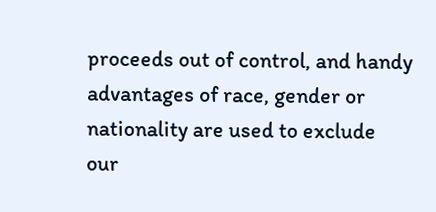proceeds out of control, and handy advantages of race, gender or nationality are used to exclude our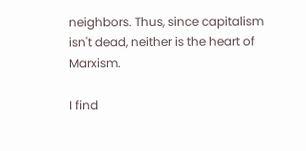neighbors. Thus, since capitalism isn't dead, neither is the heart of Marxism.

I find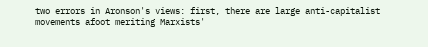two errors in Aronson's views: first, there are large anti-capitalist movements afoot meriting Marxists'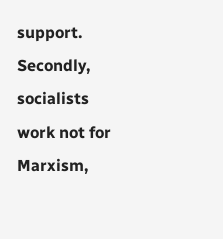support. Secondly, socialists work not for Marxism,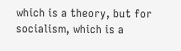which is a theory, but for socialism, which is a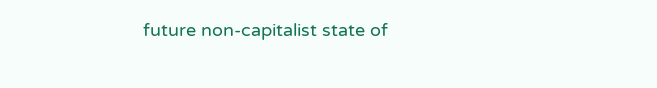future non-capitalist state of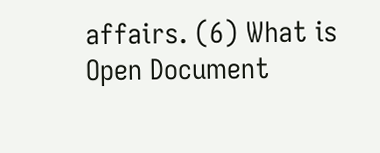affairs. (6) What is
Open Document